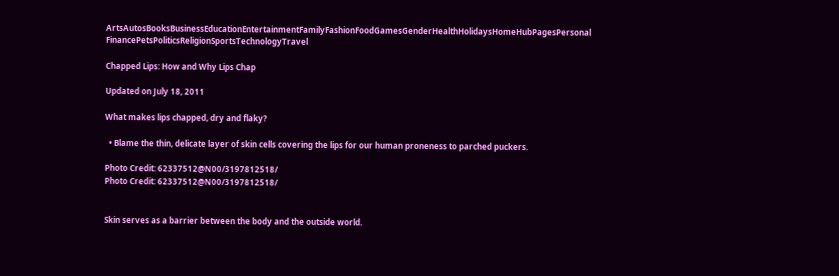ArtsAutosBooksBusinessEducationEntertainmentFamilyFashionFoodGamesGenderHealthHolidaysHomeHubPagesPersonal FinancePetsPoliticsReligionSportsTechnologyTravel

Chapped Lips: How and Why Lips Chap

Updated on July 18, 2011

What makes lips chapped, dry and flaky?

  • Blame the thin, delicate layer of skin cells covering the lips for our human proneness to parched puckers.

Photo Credit: 62337512@N00/3197812518/
Photo Credit: 62337512@N00/3197812518/


Skin serves as a barrier between the body and the outside world.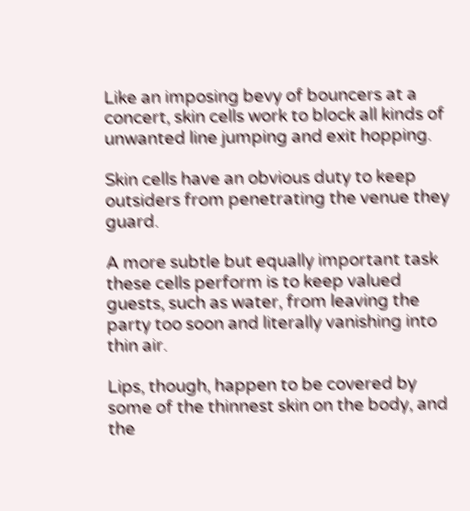Like an imposing bevy of bouncers at a concert, skin cells work to block all kinds of unwanted line jumping and exit hopping.

Skin cells have an obvious duty to keep outsiders from penetrating the venue they guard.

A more subtle but equally important task these cells perform is to keep valued guests, such as water, from leaving the party too soon and literally vanishing into thin air.

Lips, though, happen to be covered by some of the thinnest skin on the body, and the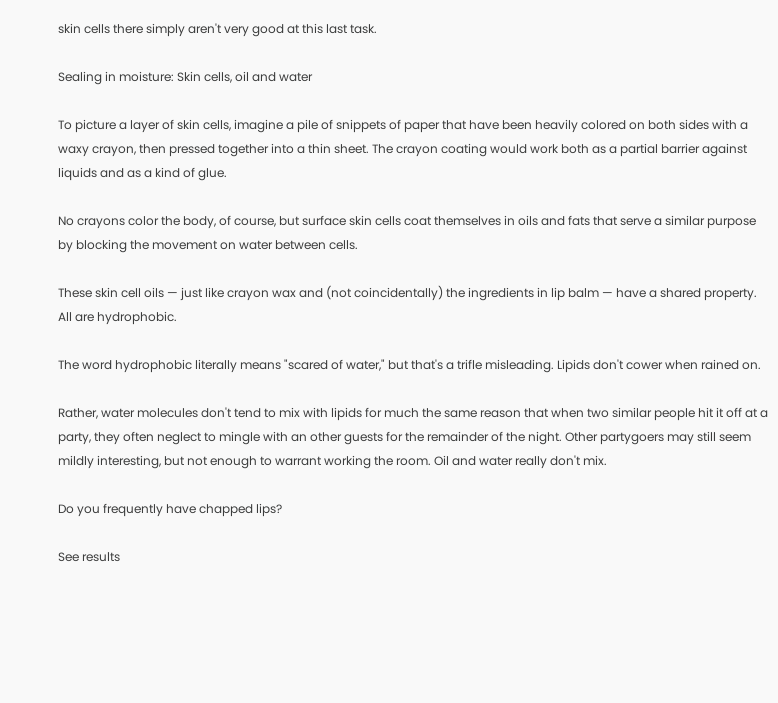skin cells there simply aren't very good at this last task.

Sealing in moisture: Skin cells, oil and water

To picture a layer of skin cells, imagine a pile of snippets of paper that have been heavily colored on both sides with a waxy crayon, then pressed together into a thin sheet. The crayon coating would work both as a partial barrier against liquids and as a kind of glue.

No crayons color the body, of course, but surface skin cells coat themselves in oils and fats that serve a similar purpose by blocking the movement on water between cells.

These skin cell oils — just like crayon wax and (not coincidentally) the ingredients in lip balm — have a shared property. All are hydrophobic.

The word hydrophobic literally means "scared of water," but that's a trifle misleading. Lipids don't cower when rained on.

Rather, water molecules don't tend to mix with lipids for much the same reason that when two similar people hit it off at a party, they often neglect to mingle with an other guests for the remainder of the night. Other partygoers may still seem mildly interesting, but not enough to warrant working the room. Oil and water really don't mix.

Do you frequently have chapped lips?

See results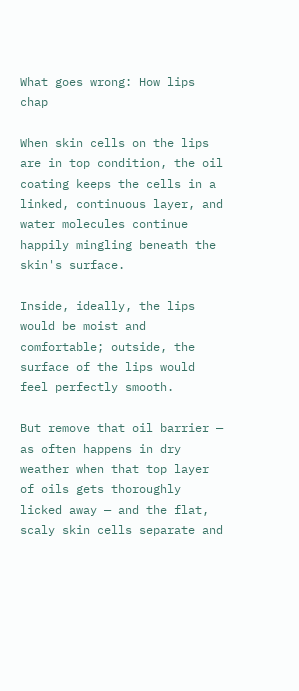What goes wrong: How lips chap

When skin cells on the lips are in top condition, the oil coating keeps the cells in a linked, continuous layer, and water molecules continue happily mingling beneath the skin's surface.

Inside, ideally, the lips would be moist and comfortable; outside, the surface of the lips would feel perfectly smooth.

But remove that oil barrier — as often happens in dry weather when that top layer of oils gets thoroughly licked away — and the flat, scaly skin cells separate and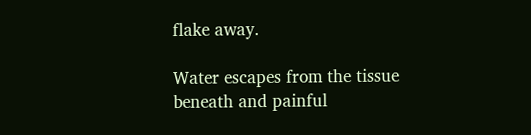flake away.

Water escapes from the tissue beneath and painful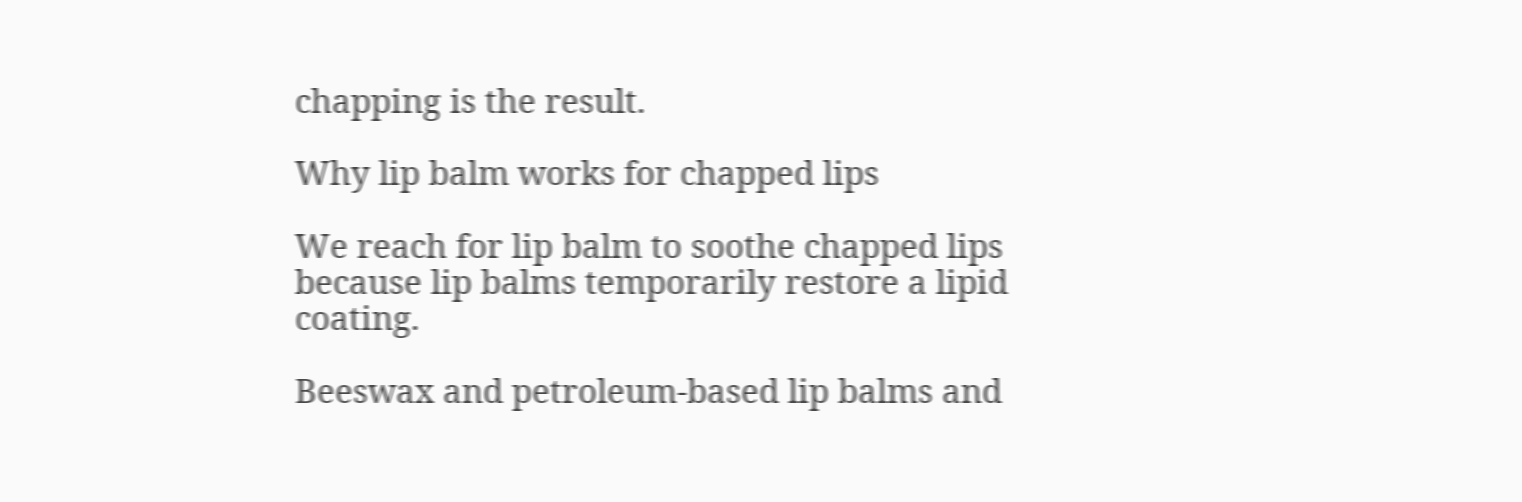chapping is the result.

Why lip balm works for chapped lips

We reach for lip balm to soothe chapped lips because lip balms temporarily restore a lipid coating.

Beeswax and petroleum-based lip balms and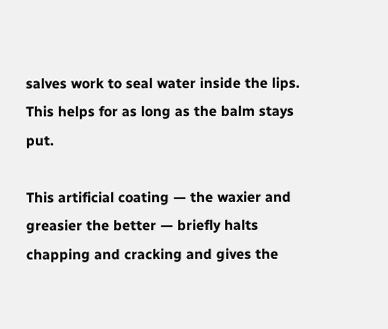salves work to seal water inside the lips. This helps for as long as the balm stays put.

This artificial coating — the waxier and greasier the better — briefly halts chapping and cracking and gives the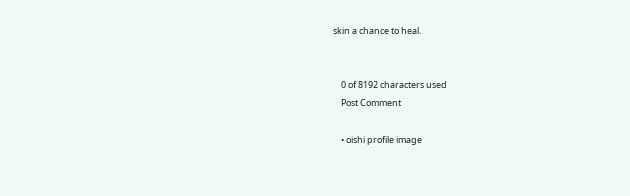skin a chance to heal.


    0 of 8192 characters used
    Post Comment

    • oishi profile image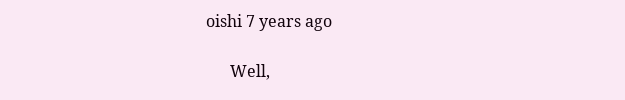oishi 7 years ago

      Well,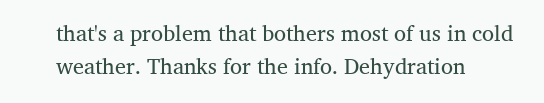that's a problem that bothers most of us in cold weather. Thanks for the info. Dehydration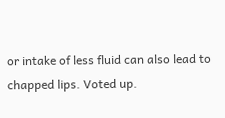or intake of less fluid can also lead to chapped lips. Voted up.